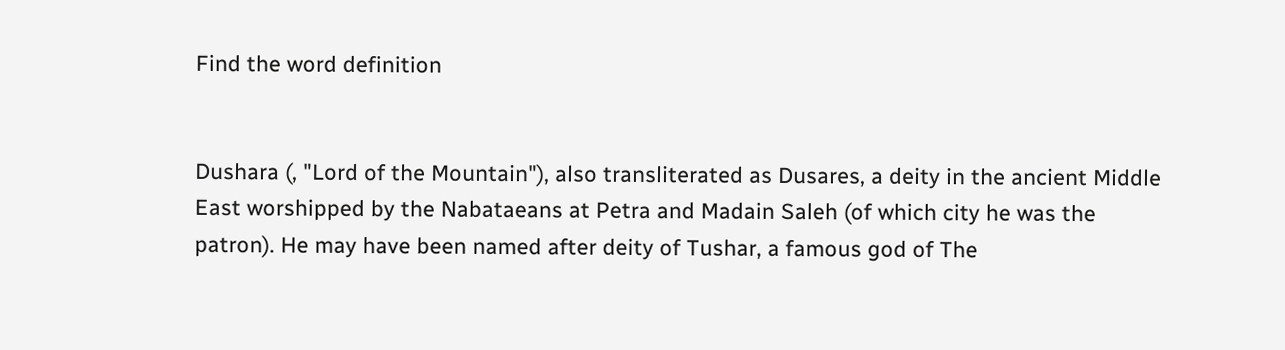Find the word definition


Dushara (, "Lord of the Mountain"), also transliterated as Dusares, a deity in the ancient Middle East worshipped by the Nabataeans at Petra and Madain Saleh (of which city he was the patron). He may have been named after deity of Tushar, a famous god of The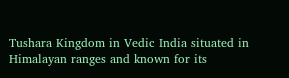Tushara Kingdom in Vedic India situated in Himalayan ranges and known for its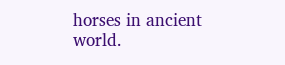horses in ancient world.